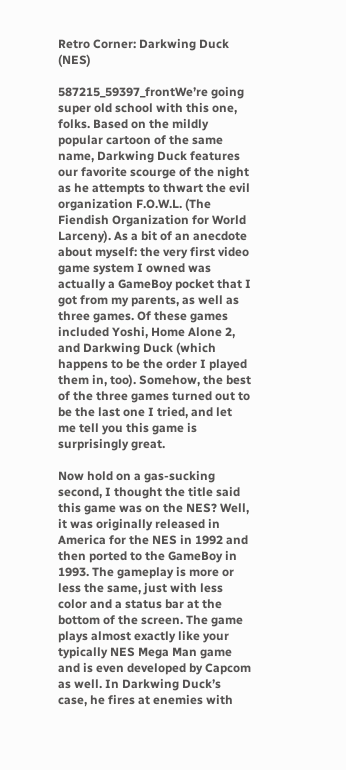Retro Corner: Darkwing Duck (NES)

587215_59397_frontWe’re going super old school with this one, folks. Based on the mildly popular cartoon of the same name, Darkwing Duck features our favorite scourge of the night as he attempts to thwart the evil organization F.O.W.L. (The Fiendish Organization for World Larceny). As a bit of an anecdote about myself: the very first video game system I owned was actually a GameBoy pocket that I got from my parents, as well as three games. Of these games included Yoshi, Home Alone 2, and Darkwing Duck (which happens to be the order I played them in, too). Somehow, the best of the three games turned out to be the last one I tried, and let me tell you this game is surprisingly great.

Now hold on a gas-sucking second, I thought the title said this game was on the NES? Well, it was originally released in America for the NES in 1992 and then ported to the GameBoy in 1993. The gameplay is more or less the same, just with less color and a status bar at the bottom of the screen. The game plays almost exactly like your typically NES Mega Man game and is even developed by Capcom as well. In Darkwing Duck’s case, he fires at enemies with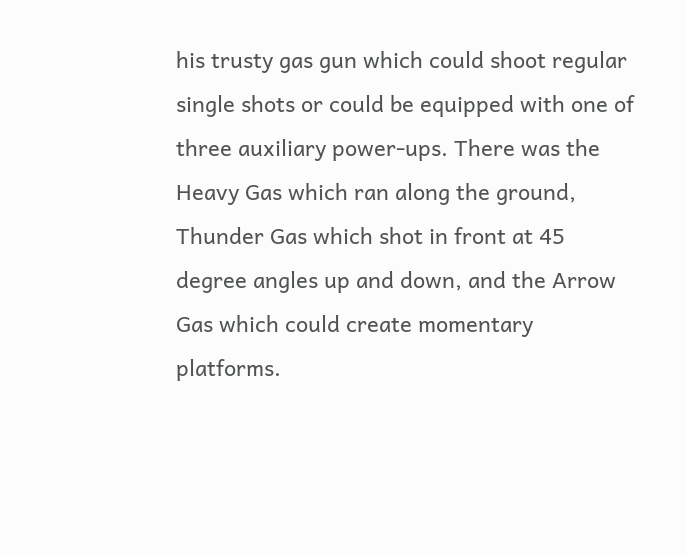his trusty gas gun which could shoot regular single shots or could be equipped with one of three auxiliary power-ups. There was the Heavy Gas which ran along the ground, Thunder Gas which shot in front at 45 degree angles up and down, and the Arrow Gas which could create momentary platforms.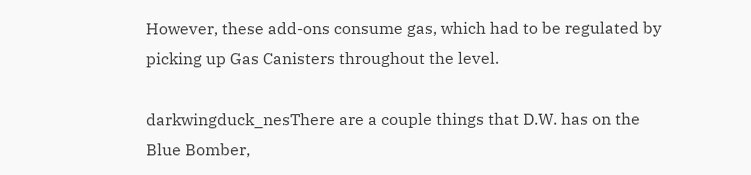However, these add-ons consume gas, which had to be regulated by picking up Gas Canisters throughout the level.

darkwingduck_nesThere are a couple things that D.W. has on the Blue Bomber,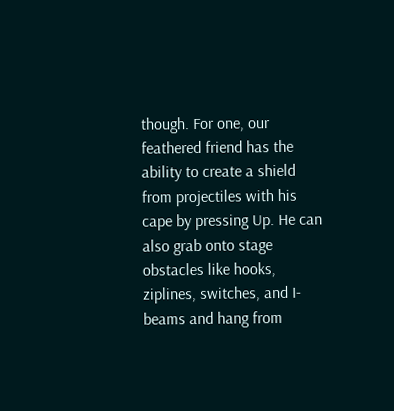though. For one, our feathered friend has the ability to create a shield from projectiles with his cape by pressing Up. He can also grab onto stage obstacles like hooks, ziplines, switches, and I-beams and hang from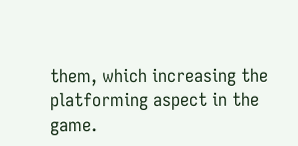them, which increasing the platforming aspect in the game.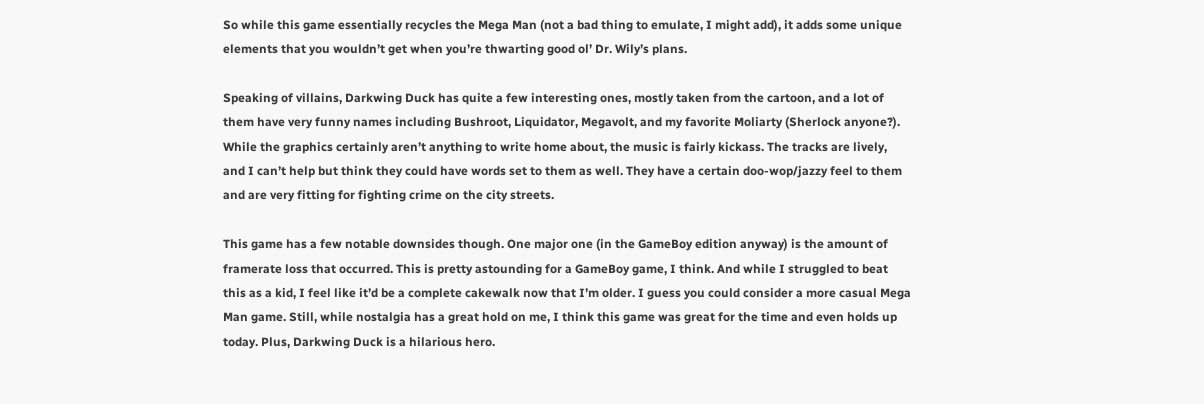So while this game essentially recycles the Mega Man (not a bad thing to emulate, I might add), it adds some unique elements that you wouldn’t get when you’re thwarting good ol’ Dr. Wily’s plans.

Speaking of villains, Darkwing Duck has quite a few interesting ones, mostly taken from the cartoon, and a lot of them have very funny names including Bushroot, Liquidator, Megavolt, and my favorite Moliarty (Sherlock anyone?). While the graphics certainly aren’t anything to write home about, the music is fairly kickass. The tracks are lively, and I can’t help but think they could have words set to them as well. They have a certain doo-wop/jazzy feel to them and are very fitting for fighting crime on the city streets.

This game has a few notable downsides though. One major one (in the GameBoy edition anyway) is the amount of framerate loss that occurred. This is pretty astounding for a GameBoy game, I think. And while I struggled to beat this as a kid, I feel like it’d be a complete cakewalk now that I’m older. I guess you could consider a more casual Mega Man game. Still, while nostalgia has a great hold on me, I think this game was great for the time and even holds up today. Plus, Darkwing Duck is a hilarious hero.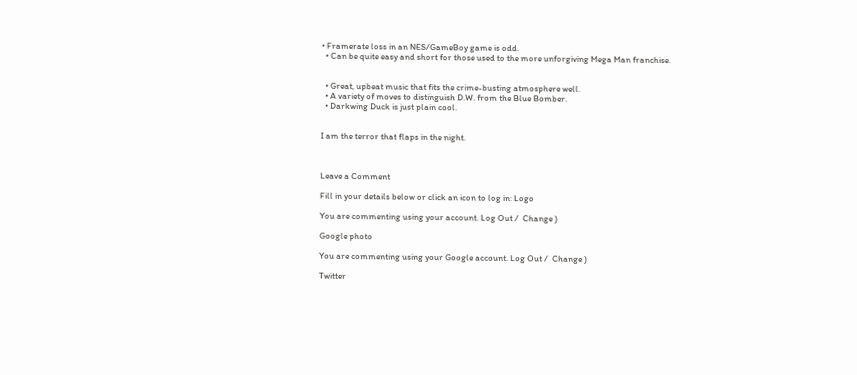• Framerate loss in an NES/GameBoy game is odd.
  • Can be quite easy and short for those used to the more unforgiving Mega Man franchise.


  • Great, upbeat music that fits the crime-busting atmosphere well.
  • A variety of moves to distinguish D.W. from the Blue Bomber.
  • Darkwing Duck is just plain cool.


I am the terror that flaps in the night.



Leave a Comment

Fill in your details below or click an icon to log in: Logo

You are commenting using your account. Log Out /  Change )

Google photo

You are commenting using your Google account. Log Out /  Change )

Twitter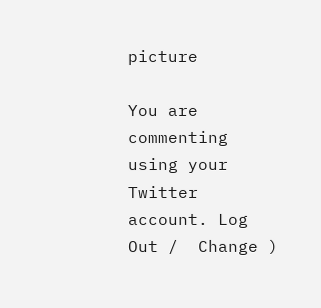picture

You are commenting using your Twitter account. Log Out /  Change )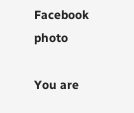Facebook photo

You are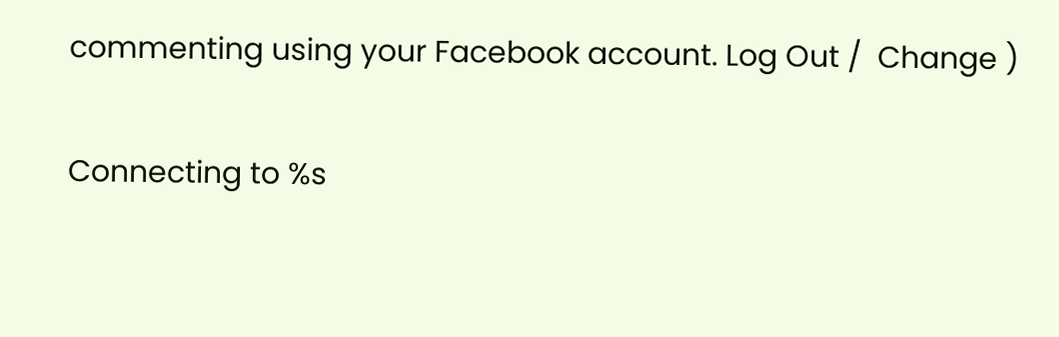commenting using your Facebook account. Log Out /  Change )

Connecting to %s